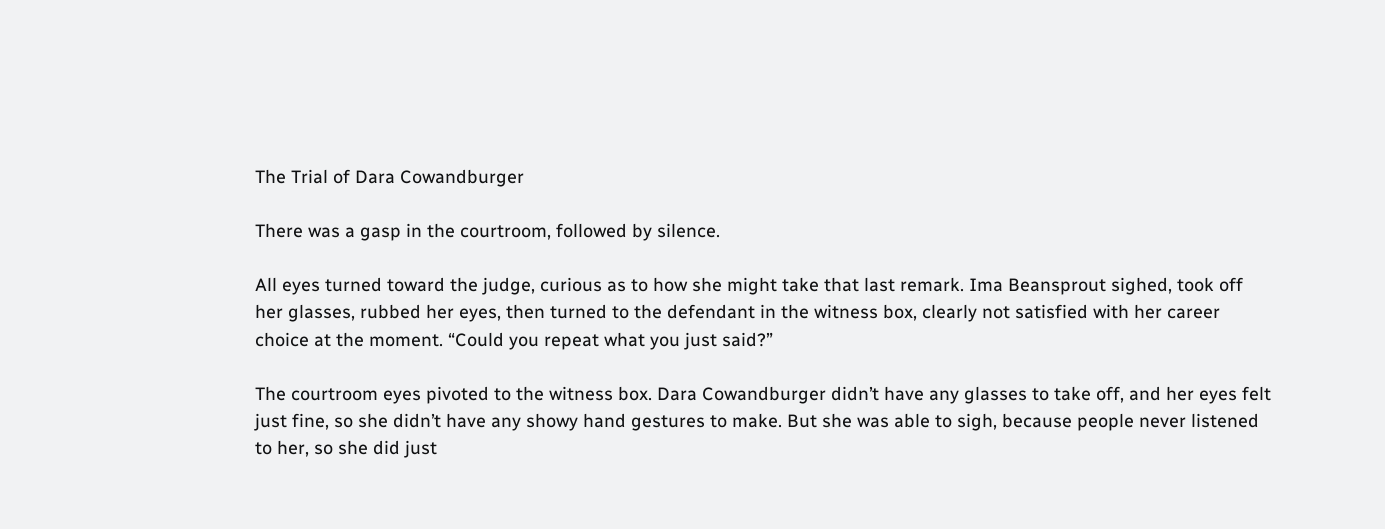The Trial of Dara Cowandburger

There was a gasp in the courtroom, followed by silence.

All eyes turned toward the judge, curious as to how she might take that last remark. Ima Beansprout sighed, took off her glasses, rubbed her eyes, then turned to the defendant in the witness box, clearly not satisfied with her career choice at the moment. “Could you repeat what you just said?”

The courtroom eyes pivoted to the witness box. Dara Cowandburger didn’t have any glasses to take off, and her eyes felt just fine, so she didn’t have any showy hand gestures to make. But she was able to sigh, because people never listened to her, so she did just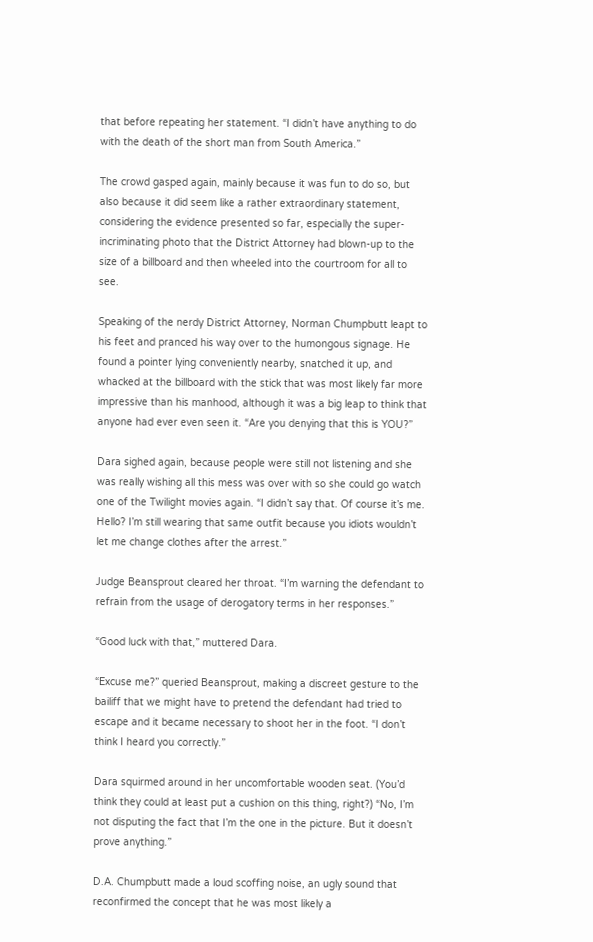that before repeating her statement. “I didn’t have anything to do with the death of the short man from South America.”

The crowd gasped again, mainly because it was fun to do so, but also because it did seem like a rather extraordinary statement, considering the evidence presented so far, especially the super-incriminating photo that the District Attorney had blown-up to the size of a billboard and then wheeled into the courtroom for all to see.

Speaking of the nerdy District Attorney, Norman Chumpbutt leapt to his feet and pranced his way over to the humongous signage. He found a pointer lying conveniently nearby, snatched it up, and whacked at the billboard with the stick that was most likely far more impressive than his manhood, although it was a big leap to think that anyone had ever even seen it. “Are you denying that this is YOU?”

Dara sighed again, because people were still not listening and she was really wishing all this mess was over with so she could go watch one of the Twilight movies again. “I didn’t say that. Of course it’s me. Hello? I’m still wearing that same outfit because you idiots wouldn’t let me change clothes after the arrest.”

Judge Beansprout cleared her throat. “I’m warning the defendant to refrain from the usage of derogatory terms in her responses.”

“Good luck with that,” muttered Dara.

“Excuse me?” queried Beansprout, making a discreet gesture to the bailiff that we might have to pretend the defendant had tried to escape and it became necessary to shoot her in the foot. “I don’t think I heard you correctly.”

Dara squirmed around in her uncomfortable wooden seat. (You’d think they could at least put a cushion on this thing, right?) “No, I’m not disputing the fact that I’m the one in the picture. But it doesn’t prove anything.”

D.A. Chumpbutt made a loud scoffing noise, an ugly sound that reconfirmed the concept that he was most likely a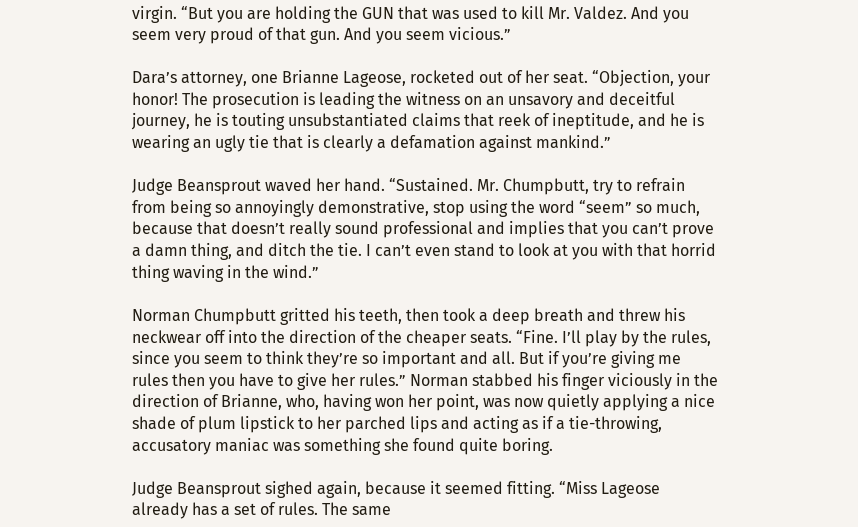virgin. “But you are holding the GUN that was used to kill Mr. Valdez. And you seem very proud of that gun. And you seem vicious.”

Dara’s attorney, one Brianne Lageose, rocketed out of her seat. “Objection, your honor! The prosecution is leading the witness on an unsavory and deceitful journey, he is touting unsubstantiated claims that reek of ineptitude, and he is wearing an ugly tie that is clearly a defamation against mankind.”

Judge Beansprout waved her hand. “Sustained. Mr. Chumpbutt, try to refrain from being so annoyingly demonstrative, stop using the word “seem” so much, because that doesn’t really sound professional and implies that you can’t prove a damn thing, and ditch the tie. I can’t even stand to look at you with that horrid thing waving in the wind.”

Norman Chumpbutt gritted his teeth, then took a deep breath and threw his neckwear off into the direction of the cheaper seats. “Fine. I’ll play by the rules, since you seem to think they’re so important and all. But if you’re giving me rules then you have to give her rules.” Norman stabbed his finger viciously in the direction of Brianne, who, having won her point, was now quietly applying a nice shade of plum lipstick to her parched lips and acting as if a tie-throwing, accusatory maniac was something she found quite boring.

Judge Beansprout sighed again, because it seemed fitting. “Miss Lageose already has a set of rules. The same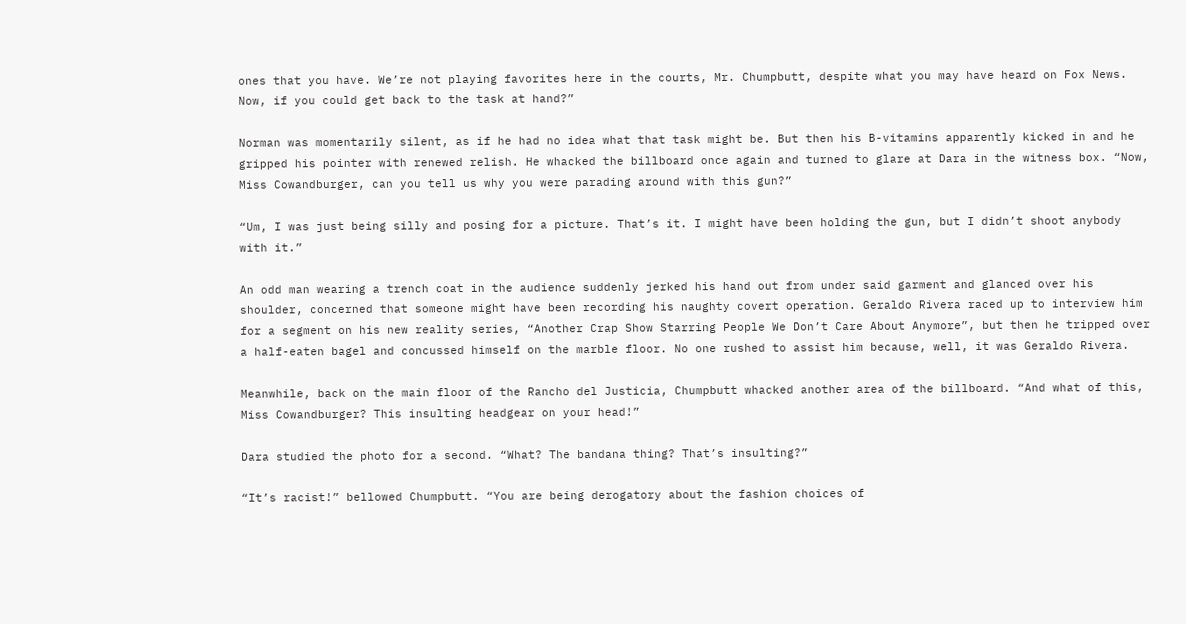ones that you have. We’re not playing favorites here in the courts, Mr. Chumpbutt, despite what you may have heard on Fox News. Now, if you could get back to the task at hand?”

Norman was momentarily silent, as if he had no idea what that task might be. But then his B-vitamins apparently kicked in and he gripped his pointer with renewed relish. He whacked the billboard once again and turned to glare at Dara in the witness box. “Now, Miss Cowandburger, can you tell us why you were parading around with this gun?”

“Um, I was just being silly and posing for a picture. That’s it. I might have been holding the gun, but I didn’t shoot anybody with it.”

An odd man wearing a trench coat in the audience suddenly jerked his hand out from under said garment and glanced over his shoulder, concerned that someone might have been recording his naughty covert operation. Geraldo Rivera raced up to interview him for a segment on his new reality series, “Another Crap Show Starring People We Don’t Care About Anymore”, but then he tripped over a half-eaten bagel and concussed himself on the marble floor. No one rushed to assist him because, well, it was Geraldo Rivera.

Meanwhile, back on the main floor of the Rancho del Justicia, Chumpbutt whacked another area of the billboard. “And what of this, Miss Cowandburger? This insulting headgear on your head!”

Dara studied the photo for a second. “What? The bandana thing? That’s insulting?”

“It’s racist!” bellowed Chumpbutt. “You are being derogatory about the fashion choices of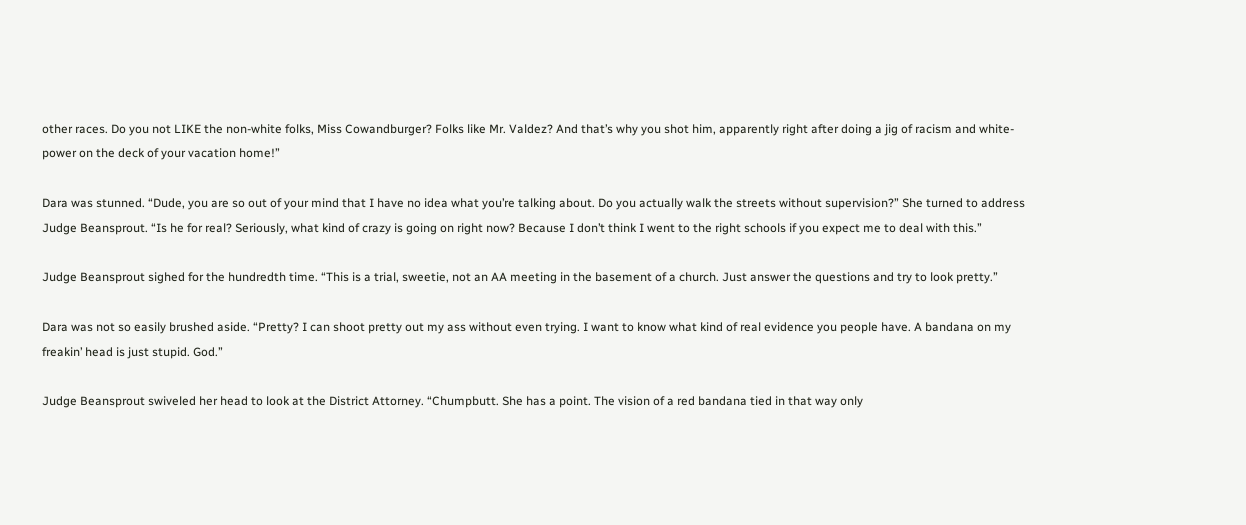other races. Do you not LIKE the non-white folks, Miss Cowandburger? Folks like Mr. Valdez? And that’s why you shot him, apparently right after doing a jig of racism and white-power on the deck of your vacation home!”

Dara was stunned. “Dude, you are so out of your mind that I have no idea what you’re talking about. Do you actually walk the streets without supervision?” She turned to address Judge Beansprout. “Is he for real? Seriously, what kind of crazy is going on right now? Because I don’t think I went to the right schools if you expect me to deal with this.”

Judge Beansprout sighed for the hundredth time. “This is a trial, sweetie, not an AA meeting in the basement of a church. Just answer the questions and try to look pretty.”

Dara was not so easily brushed aside. “Pretty? I can shoot pretty out my ass without even trying. I want to know what kind of real evidence you people have. A bandana on my freakin’ head is just stupid. God.”

Judge Beansprout swiveled her head to look at the District Attorney. “Chumpbutt. She has a point. The vision of a red bandana tied in that way only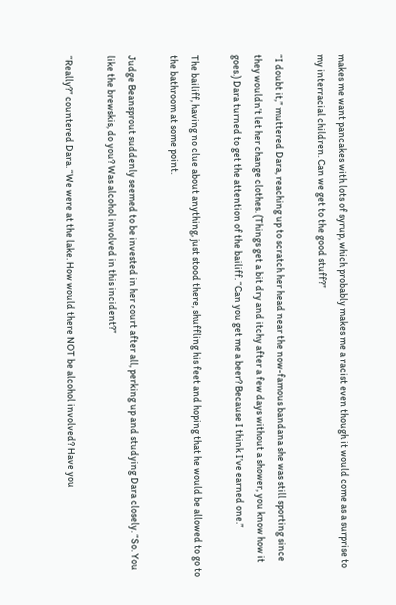makes me want pancakes with lots of syrup, which probably makes me a racist even though it would come as a surprise to my interracial children. Can we get to the good stuff?”

“I doubt it,” muttered Dara, reaching up to scratch her head near the now-famous bandana she was still sporting since they wouldn’t let her change clothes. (Things get a bit dry and itchy after a few days without a shower, you know how it goes.) Dara turned to get the attention of the bailiff. “Can you get me a beer? Because I think I’ve earned one.”

The bailiff, having no clue about anything, just stood there, shuffling his feet and hoping that he would be allowed to go to the bathroom at some point.

Judge Beansprout suddenly seemed to be invested in her court after all, perking up and studying Dara closely. “So. You like the brewskis, do you? Was alcohol involved in this incident?”

“Really?” countered Dara. “We were at the lake. How would there NOT be alcohol involved? Have you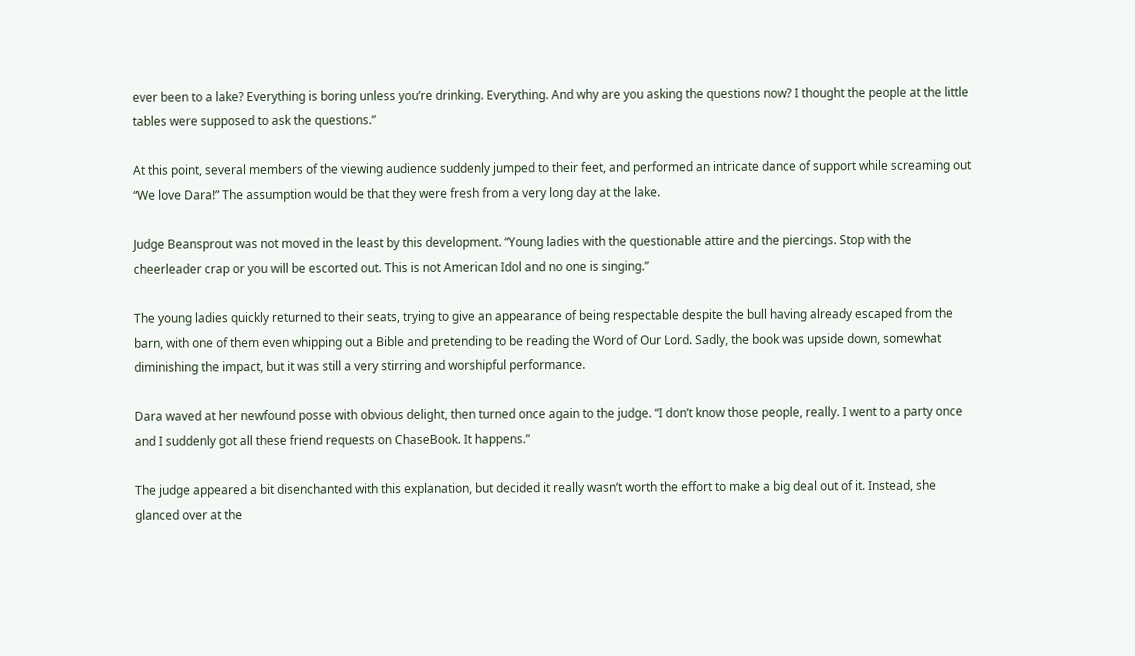ever been to a lake? Everything is boring unless you’re drinking. Everything. And why are you asking the questions now? I thought the people at the little tables were supposed to ask the questions.”

At this point, several members of the viewing audience suddenly jumped to their feet, and performed an intricate dance of support while screaming out “We love Dara!” The assumption would be that they were fresh from a very long day at the lake.

Judge Beansprout was not moved in the least by this development. “Young ladies with the questionable attire and the piercings. Stop with the cheerleader crap or you will be escorted out. This is not American Idol and no one is singing.”

The young ladies quickly returned to their seats, trying to give an appearance of being respectable despite the bull having already escaped from the barn, with one of them even whipping out a Bible and pretending to be reading the Word of Our Lord. Sadly, the book was upside down, somewhat diminishing the impact, but it was still a very stirring and worshipful performance.

Dara waved at her newfound posse with obvious delight, then turned once again to the judge. “I don’t know those people, really. I went to a party once and I suddenly got all these friend requests on ChaseBook. It happens.”

The judge appeared a bit disenchanted with this explanation, but decided it really wasn’t worth the effort to make a big deal out of it. Instead, she glanced over at the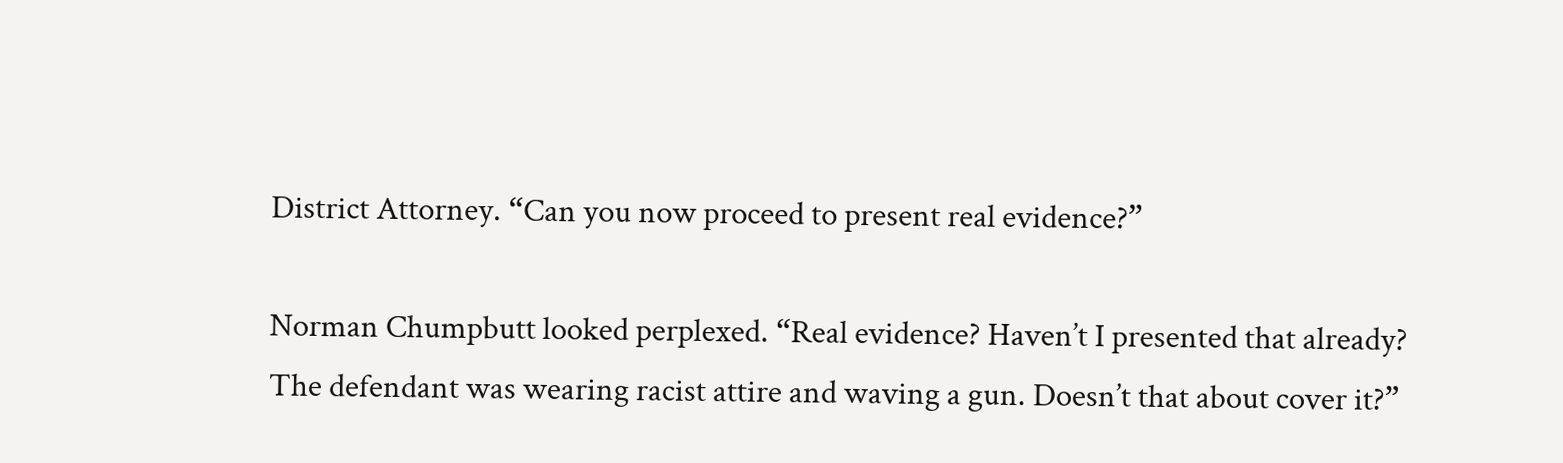District Attorney. “Can you now proceed to present real evidence?”

Norman Chumpbutt looked perplexed. “Real evidence? Haven’t I presented that already? The defendant was wearing racist attire and waving a gun. Doesn’t that about cover it?”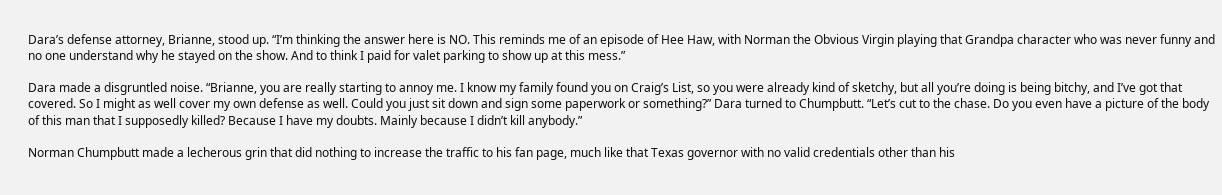Dara’s defense attorney, Brianne, stood up. “I’m thinking the answer here is NO. This reminds me of an episode of Hee Haw, with Norman the Obvious Virgin playing that Grandpa character who was never funny and no one understand why he stayed on the show. And to think I paid for valet parking to show up at this mess.”

Dara made a disgruntled noise. “Brianne, you are really starting to annoy me. I know my family found you on Craig’s List, so you were already kind of sketchy, but all you’re doing is being bitchy, and I’ve got that covered. So I might as well cover my own defense as well. Could you just sit down and sign some paperwork or something?” Dara turned to Chumpbutt. “Let’s cut to the chase. Do you even have a picture of the body of this man that I supposedly killed? Because I have my doubts. Mainly because I didn’t kill anybody.”

Norman Chumpbutt made a lecherous grin that did nothing to increase the traffic to his fan page, much like that Texas governor with no valid credentials other than his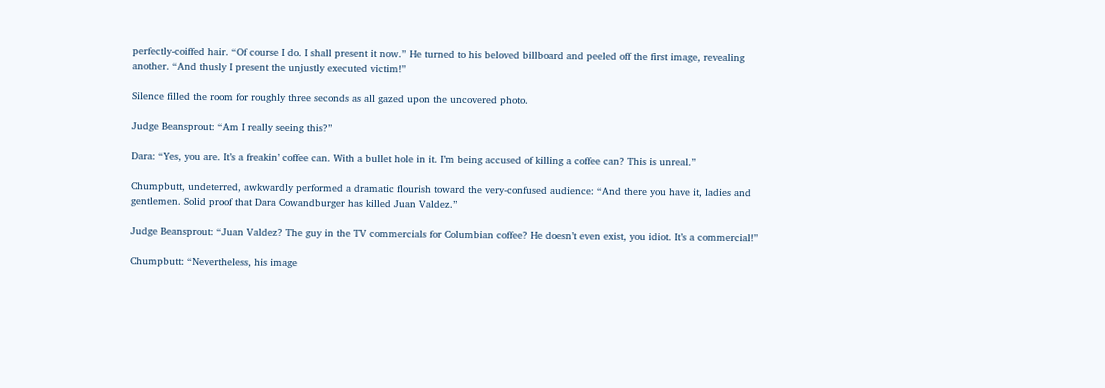perfectly-coiffed hair. “Of course I do. I shall present it now.” He turned to his beloved billboard and peeled off the first image, revealing another. “And thusly I present the unjustly executed victim!”

Silence filled the room for roughly three seconds as all gazed upon the uncovered photo.

Judge Beansprout: “Am I really seeing this?”

Dara: “Yes, you are. It’s a freakin’ coffee can. With a bullet hole in it. I’m being accused of killing a coffee can? This is unreal.”

Chumpbutt, undeterred, awkwardly performed a dramatic flourish toward the very-confused audience: “And there you have it, ladies and gentlemen. Solid proof that Dara Cowandburger has killed Juan Valdez.”

Judge Beansprout: “Juan Valdez? The guy in the TV commercials for Columbian coffee? He doesn’t even exist, you idiot. It’s a commercial!”

Chumpbutt: “Nevertheless, his image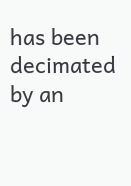has been decimated by an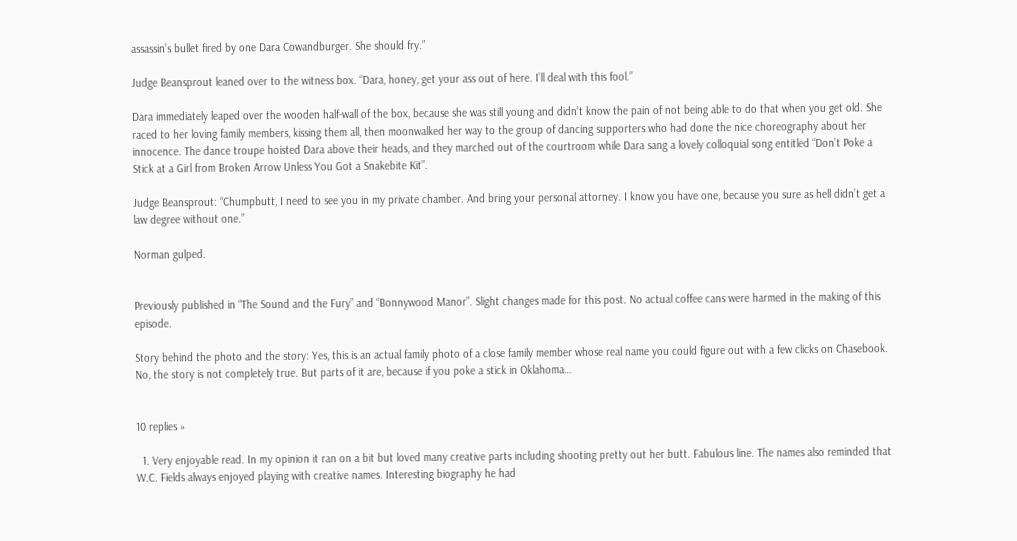assassin’s bullet fired by one Dara Cowandburger. She should fry.”

Judge Beansprout leaned over to the witness box. “Dara, honey, get your ass out of here. I’ll deal with this fool.”

Dara immediately leaped over the wooden half-wall of the box, because she was still young and didn’t know the pain of not being able to do that when you get old. She raced to her loving family members, kissing them all, then moonwalked her way to the group of dancing supporters who had done the nice choreography about her innocence. The dance troupe hoisted Dara above their heads, and they marched out of the courtroom while Dara sang a lovely colloquial song entitled “Don’t Poke a Stick at a Girl from Broken Arrow Unless You Got a Snakebite Kit”.

Judge Beansprout: “Chumpbutt, I need to see you in my private chamber. And bring your personal attorney. I know you have one, because you sure as hell didn’t get a law degree without one.”

Norman gulped.


Previously published in “The Sound and the Fury” and “Bonnywood Manor”. Slight changes made for this post. No actual coffee cans were harmed in the making of this episode.

Story behind the photo and the story: Yes, this is an actual family photo of a close family member whose real name you could figure out with a few clicks on Chasebook. No, the story is not completely true. But parts of it are, because if you poke a stick in Oklahoma…


10 replies »

  1. Very enjoyable read. In my opinion it ran on a bit but loved many creative parts including shooting pretty out her butt. Fabulous line. The names also reminded that W.C. Fields always enjoyed playing with creative names. Interesting biography he had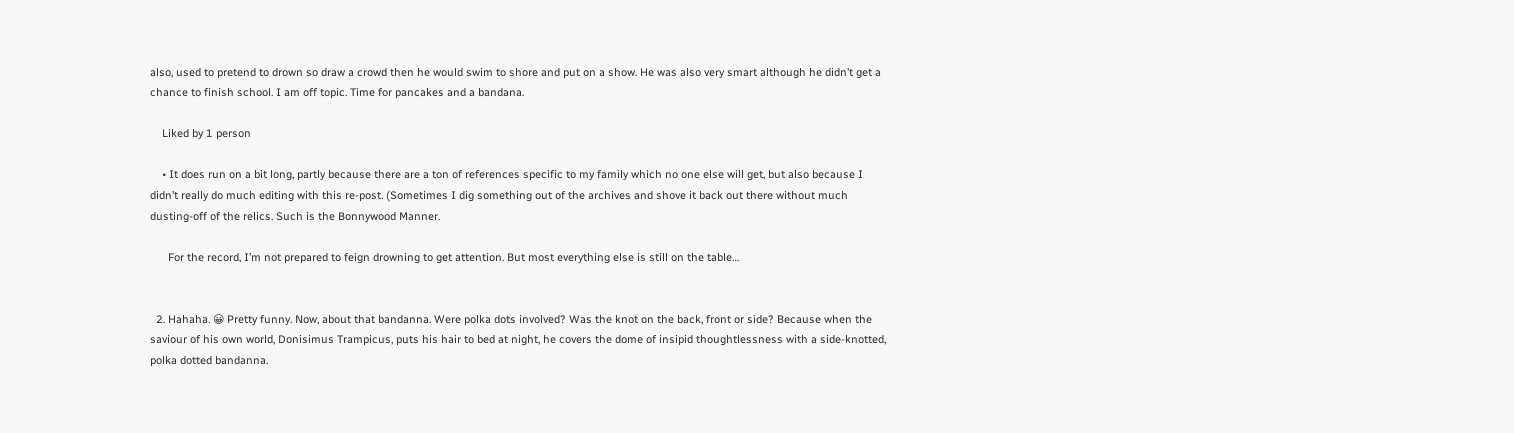also, used to pretend to drown so draw a crowd then he would swim to shore and put on a show. He was also very smart although he didn’t get a chance to finish school. I am off topic. Time for pancakes and a bandana.

    Liked by 1 person

    • It does run on a bit long, partly because there are a ton of references specific to my family which no one else will get, but also because I didn’t really do much editing with this re-post. (Sometimes I dig something out of the archives and shove it back out there without much dusting-off of the relics. Such is the Bonnywood Manner.

      For the record, I’m not prepared to feign drowning to get attention. But most everything else is still on the table…


  2. Hahaha. 😀 Pretty funny. Now, about that bandanna. Were polka dots involved? Was the knot on the back, front or side? Because when the saviour of his own world, Donisimus Trampicus, puts his hair to bed at night, he covers the dome of insipid thoughtlessness with a side-knotted, polka dotted bandanna.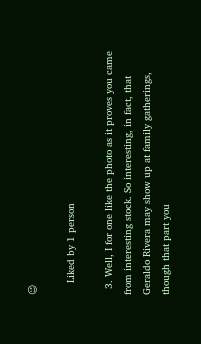😉

    Liked by 1 person

  3. Well, I for one like the photo as it proves you came from interesting stock. So interesting, in fact, that Geraldo Rivera may show up at family gatherings, though that part you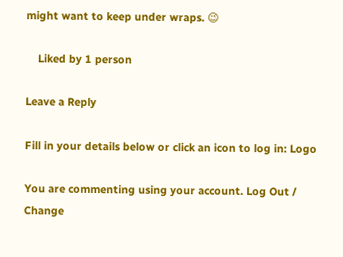might want to keep under wraps. 😉

    Liked by 1 person

Leave a Reply

Fill in your details below or click an icon to log in: Logo

You are commenting using your account. Log Out /  Change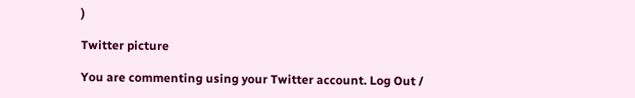)

Twitter picture

You are commenting using your Twitter account. Log Out /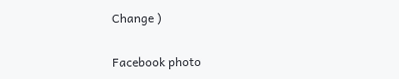Change )

Facebook photo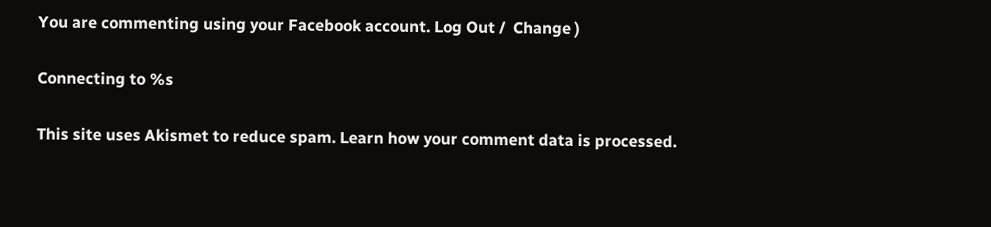You are commenting using your Facebook account. Log Out /  Change )

Connecting to %s

This site uses Akismet to reduce spam. Learn how your comment data is processed.